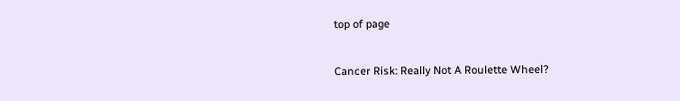top of page

Cancer Risk: Really Not A Roulette Wheel?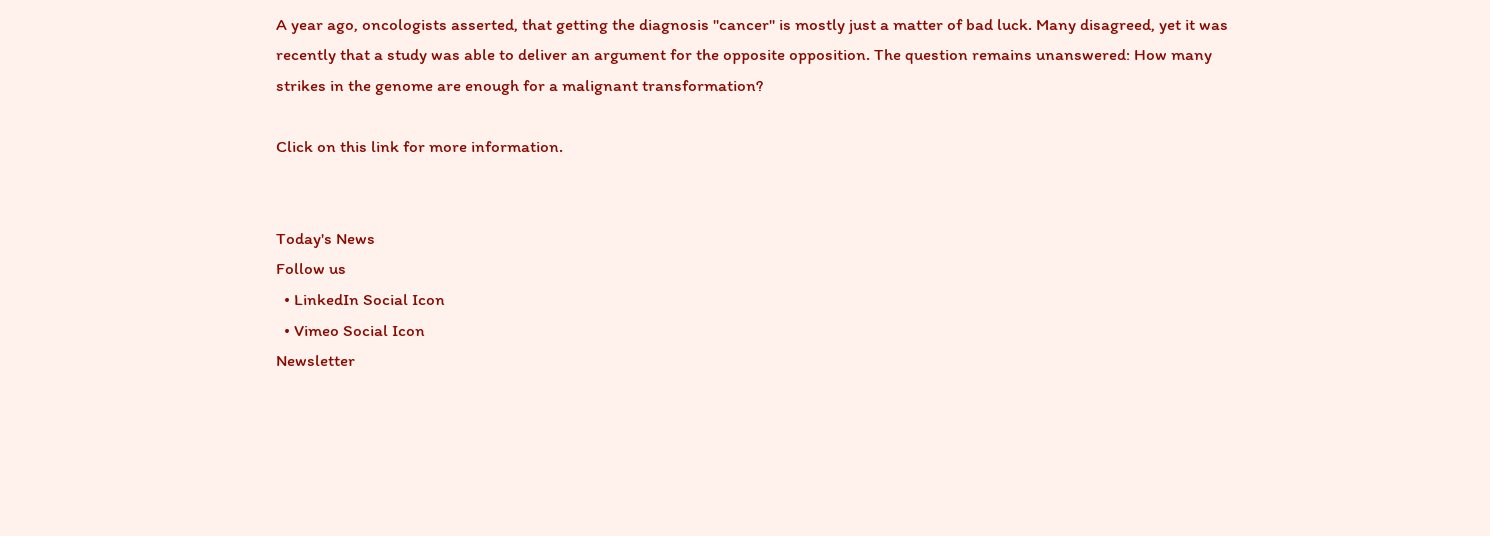A year ago, oncologists asserted, that getting the diagnosis "cancer" is mostly just a matter of bad luck. Many disagreed, yet it was recently that a study was able to deliver an argument for the opposite opposition. The question remains unanswered: How many strikes in the genome are enough for a malignant transformation?

Click on this link for more information.


Today's News
Follow us
  • LinkedIn Social Icon
  • Vimeo Social Icon
Newsletter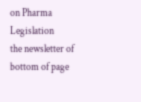on Pharma Legislation
the newsletter of
bottom of page